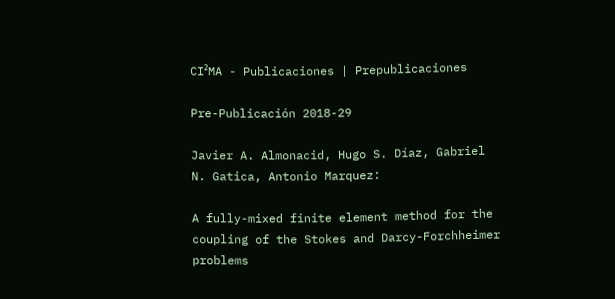CI²MA - Publicaciones | Prepublicaciones

Pre-Publicación 2018-29

Javier A. Almonacid, Hugo S. Díaz, Gabriel N. Gatica, Antonio Marquez:

A fully-mixed finite element method for the coupling of the Stokes and Darcy-Forchheimer problems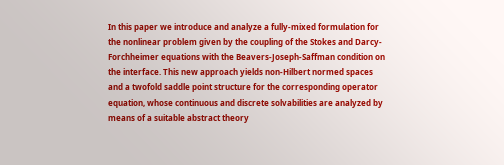In this paper we introduce and analyze a fully-mixed formulation for the nonlinear problem given by the coupling of the Stokes and Darcy-Forchheimer equations with the Beavers-Joseph-Saffman condition on the interface. This new approach yields non-Hilbert normed spaces and a twofold saddle point structure for the corresponding operator equation, whose continuous and discrete solvabilities are analyzed by means of a suitable abstract theory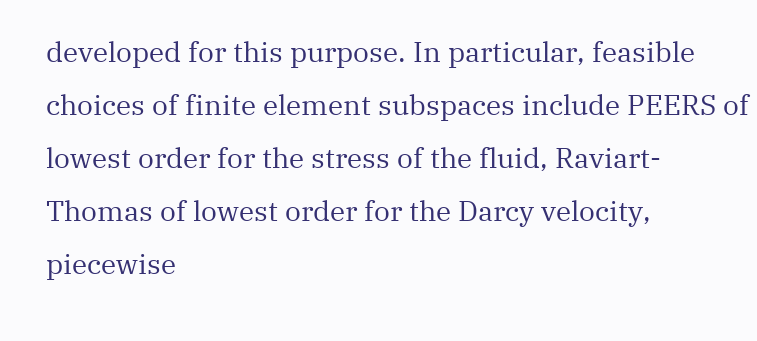developed for this purpose. In particular, feasible choices of finite element subspaces include PEERS of lowest order for the stress of the fluid, Raviart-Thomas of lowest order for the Darcy velocity, piecewise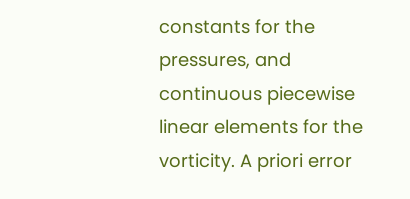constants for the pressures, and continuous piecewise linear elements for the vorticity. A priori error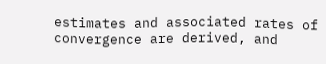estimates and associated rates of convergence are derived, and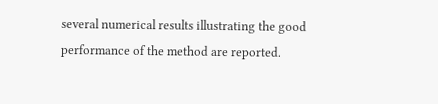several numerical results illustrating the good performance of the method are reported.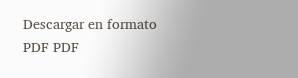Descargar en formato PDF PDF